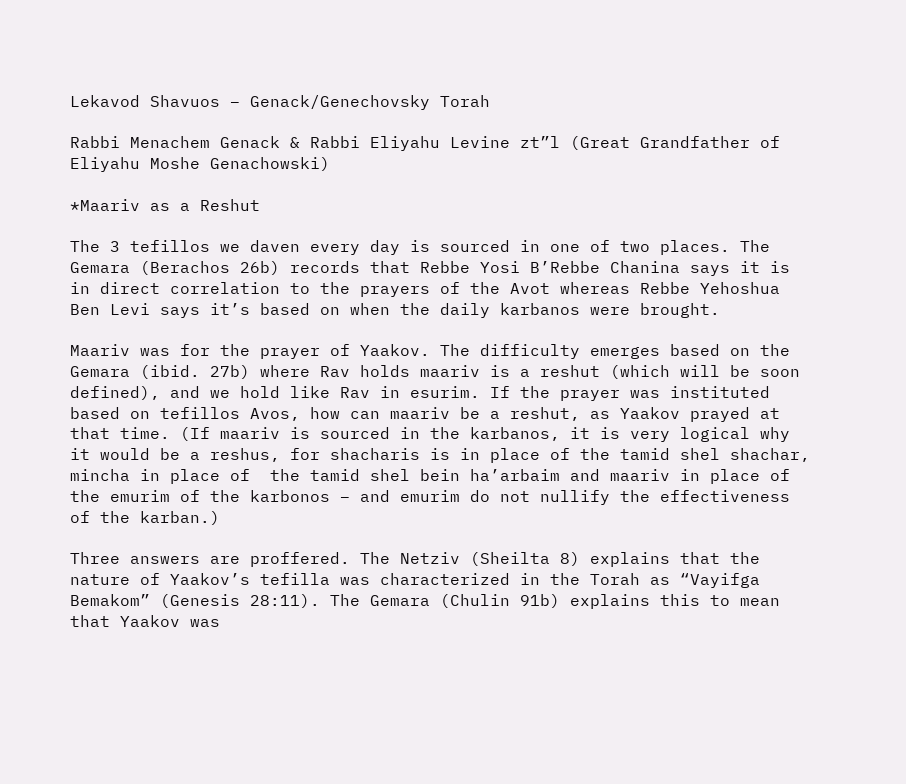Lekavod Shavuos – Genack/Genechovsky Torah

Rabbi Menachem Genack & Rabbi Eliyahu Levine zt”l (Great Grandfather of Eliyahu Moshe Genachowski)

*Maariv as a Reshut

The 3 tefillos we daven every day is sourced in one of two places. The Gemara (Berachos 26b) records that Rebbe Yosi B’Rebbe Chanina says it is in direct correlation to the prayers of the Avot whereas Rebbe Yehoshua Ben Levi says it’s based on when the daily karbanos were brought.

Maariv was for the prayer of Yaakov. The difficulty emerges based on the Gemara (ibid. 27b) where Rav holds maariv is a reshut (which will be soon defined), and we hold like Rav in esurim. If the prayer was instituted based on tefillos Avos, how can maariv be a reshut, as Yaakov prayed at that time. (If maariv is sourced in the karbanos, it is very logical why it would be a reshus, for shacharis is in place of the tamid shel shachar, mincha in place of  the tamid shel bein ha’arbaim and maariv in place of the emurim of the karbonos – and emurim do not nullify the effectiveness of the karban.)

Three answers are proffered. The Netziv (Sheilta 8) explains that the nature of Yaakov’s tefilla was characterized in the Torah as “Vayifga Bemakom” (Genesis 28:11). The Gemara (Chulin 91b) explains this to mean that Yaakov was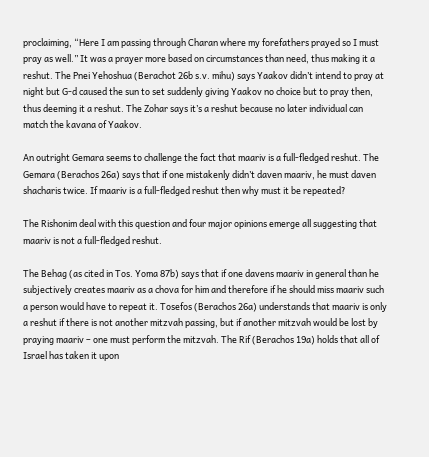proclaiming, “Here I am passing through Charan where my forefathers prayed so I must pray as well.” It was a prayer more based on circumstances than need, thus making it a reshut. The Pnei Yehoshua (Berachot 26b s.v. mihu) says Yaakov didn’t intend to pray at night but G-d caused the sun to set suddenly giving Yaakov no choice but to pray then, thus deeming it a reshut. The Zohar says it’s a reshut because no later individual can match the kavana of Yaakov.

An outright Gemara seems to challenge the fact that maariv is a full-fledged reshut. The Gemara (Berachos 26a) says that if one mistakenly didn’t daven maariv, he must daven shacharis twice. If maariv is a full-fledged reshut then why must it be repeated?

The Rishonim deal with this question and four major opinions emerge all suggesting that maariv is not a full-fledged reshut.

The Behag (as cited in Tos. Yoma 87b) says that if one davens maariv in general than he subjectively creates maariv as a chova for him and therefore if he should miss maariv such a person would have to repeat it. Tosefos (Berachos 26a) understands that maariv is only a reshut if there is not another mitzvah passing, but if another mitzvah would be lost by praying maariv – one must perform the mitzvah. The Rif (Berachos 19a) holds that all of Israel has taken it upon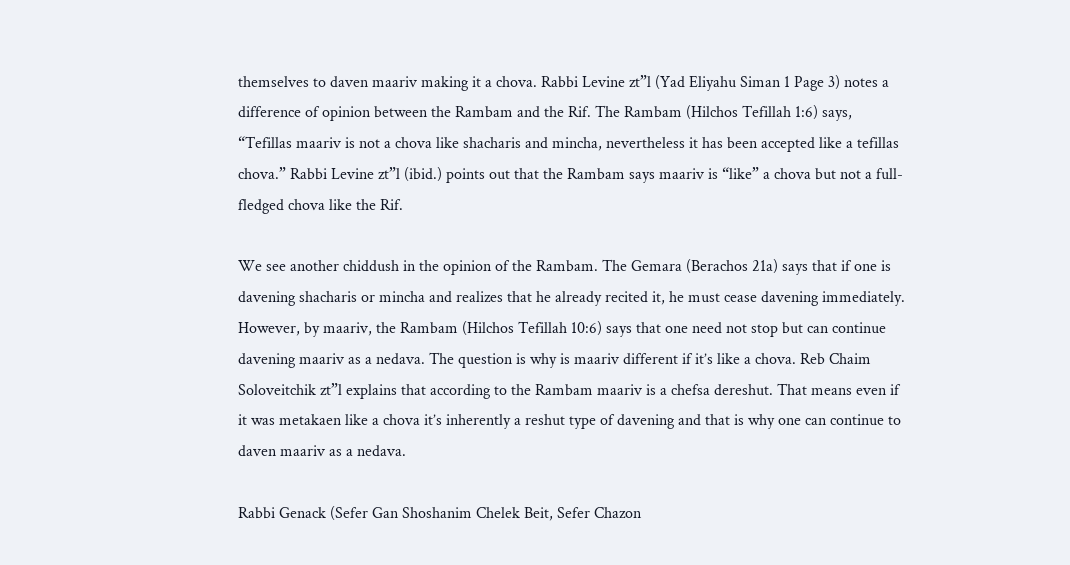themselves to daven maariv making it a chova. Rabbi Levine zt”l (Yad Eliyahu Siman 1 Page 3) notes a difference of opinion between the Rambam and the Rif. The Rambam (Hilchos Tefillah 1:6) says, “Tefillas maariv is not a chova like shacharis and mincha, nevertheless it has been accepted like a tefillas chova.” Rabbi Levine zt”l (ibid.) points out that the Rambam says maariv is “like” a chova but not a full-fledged chova like the Rif.

We see another chiddush in the opinion of the Rambam. The Gemara (Berachos 21a) says that if one is davening shacharis or mincha and realizes that he already recited it, he must cease davening immediately. However, by maariv, the Rambam (Hilchos Tefillah 10:6) says that one need not stop but can continue davening maariv as a nedava. The question is why is maariv different if it’s like a chova. Reb Chaim Soloveitchik zt”l explains that according to the Rambam maariv is a chefsa dereshut. That means even if it was metakaen like a chova it’s inherently a reshut type of davening and that is why one can continue to daven maariv as a nedava.

Rabbi Genack (Sefer Gan Shoshanim Chelek Beit, Sefer Chazon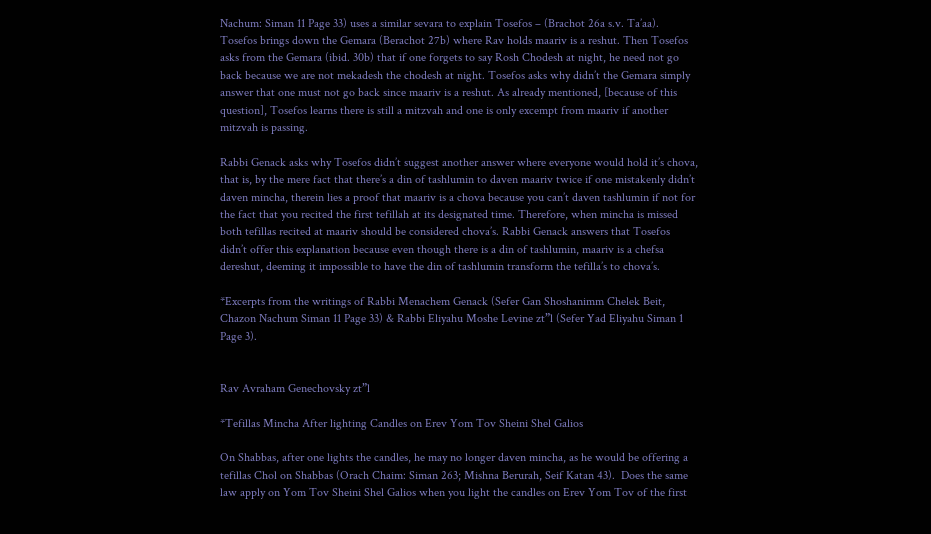Nachum: Siman 11 Page 33) uses a similar sevara to explain Tosefos – (Brachot 26a s.v. Ta’aa). Tosefos brings down the Gemara (Berachot 27b) where Rav holds maariv is a reshut. Then Tosefos asks from the Gemara (ibid. 30b) that if one forgets to say Rosh Chodesh at night, he need not go back because we are not mekadesh the chodesh at night. Tosefos asks why didn’t the Gemara simply answer that one must not go back since maariv is a reshut. As already mentioned, [because of this question], Tosefos learns there is still a mitzvah and one is only excempt from maariv if another mitzvah is passing.

Rabbi Genack asks why Tosefos didn’t suggest another answer where everyone would hold it’s chova, that is, by the mere fact that there’s a din of tashlumin to daven maariv twice if one mistakenly didn’t daven mincha, therein lies a proof that maariv is a chova because you can’t daven tashlumin if not for the fact that you recited the first tefillah at its designated time. Therefore, when mincha is missed both tefillas recited at maariv should be considered chova’s. Rabbi Genack answers that Tosefos didn’t offer this explanation because even though there is a din of tashlumin, maariv is a chefsa dereshut, deeming it impossible to have the din of tashlumin transform the tefilla’s to chova’s.

*Excerpts from the writings of Rabbi Menachem Genack (Sefer Gan Shoshanimm Chelek Beit, Chazon Nachum Siman 11 Page 33) & Rabbi Eliyahu Moshe Levine zt”l (Sefer Yad Eliyahu Siman 1 Page 3).


Rav Avraham Genechovsky zt”l

*Tefillas Mincha After lighting Candles on Erev Yom Tov Sheini Shel Galios

On Shabbas, after one lights the candles, he may no longer daven mincha, as he would be offering a tefillas Chol on Shabbas (Orach Chaim: Siman 263; Mishna Berurah, Seif Katan 43).  Does the same law apply on Yom Tov Sheini Shel Galios when you light the candles on Erev Yom Tov of the first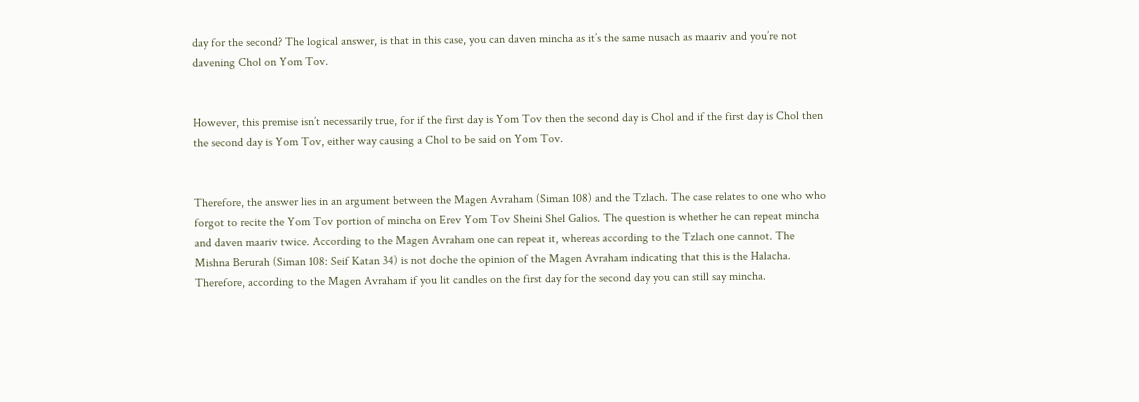day for the second? The logical answer, is that in this case, you can daven mincha as it’s the same nusach as maariv and you’re not davening Chol on Yom Tov.


However, this premise isn’t necessarily true, for if the first day is Yom Tov then the second day is Chol and if the first day is Chol then the second day is Yom Tov, either way causing a Chol to be said on Yom Tov.


Therefore, the answer lies in an argument between the Magen Avraham (Siman 108) and the Tzlach. The case relates to one who who forgot to recite the Yom Tov portion of mincha on Erev Yom Tov Sheini Shel Galios. The question is whether he can repeat mincha and daven maariv twice. According to the Magen Avraham one can repeat it, whereas according to the Tzlach one cannot. The Mishna Berurah (Siman 108: Seif Katan 34) is not doche the opinion of the Magen Avraham indicating that this is the Halacha. Therefore, according to the Magen Avraham if you lit candles on the first day for the second day you can still say mincha.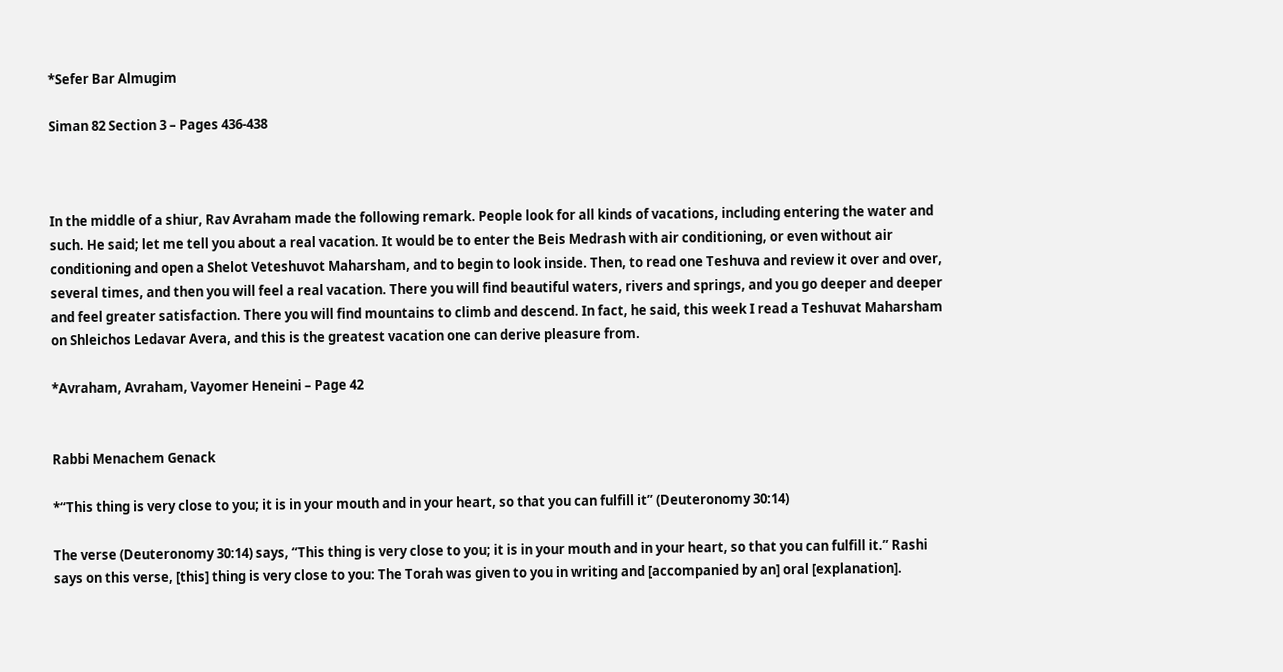*Sefer Bar Almugim

Siman 82 Section 3 – Pages 436-438



In the middle of a shiur, Rav Avraham made the following remark. People look for all kinds of vacations, including entering the water and such. He said; let me tell you about a real vacation. It would be to enter the Beis Medrash with air conditioning, or even without air conditioning and open a Shelot Veteshuvot Maharsham, and to begin to look inside. Then, to read one Teshuva and review it over and over, several times, and then you will feel a real vacation. There you will find beautiful waters, rivers and springs, and you go deeper and deeper and feel greater satisfaction. There you will find mountains to climb and descend. In fact, he said, this week I read a Teshuvat Maharsham on Shleichos Ledavar Avera, and this is the greatest vacation one can derive pleasure from.

*Avraham, Avraham, Vayomer Heneini – Page 42


Rabbi Menachem Genack

*“This thing is very close to you; it is in your mouth and in your heart, so that you can fulfill it” (Deuteronomy 30:14)

The verse (Deuteronomy 30:14) says, “This thing is very close to you; it is in your mouth and in your heart, so that you can fulfill it.” Rashi says on this verse, [this] thing is very close to you: The Torah was given to you in writing and [accompanied by an] oral [explanation].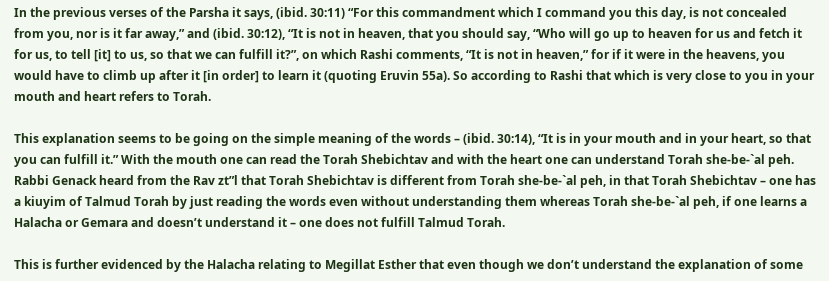In the previous verses of the Parsha it says, (ibid. 30:11) “For this commandment which I command you this day, is not concealed from you, nor is it far away,” and (ibid. 30:12), “It is not in heaven, that you should say, “Who will go up to heaven for us and fetch it for us, to tell [it] to us, so that we can fulfill it?”, on which Rashi comments, “It is not in heaven,” for if it were in the heavens, you would have to climb up after it [in order] to learn it (quoting Eruvin 55a). So according to Rashi that which is very close to you in your mouth and heart refers to Torah.

This explanation seems to be going on the simple meaning of the words – (ibid. 30:14), “It is in your mouth and in your heart, so that you can fulfill it.” With the mouth one can read the Torah Shebichtav and with the heart one can understand Torah she-be-`al peh. Rabbi Genack heard from the Rav zt”l that Torah Shebichtav is different from Torah she-be-`al peh, in that Torah Shebichtav – one has a kiuyim of Talmud Torah by just reading the words even without understanding them whereas Torah she-be-`al peh, if one learns a Halacha or Gemara and doesn’t understand it – one does not fulfill Talmud Torah.

This is further evidenced by the Halacha relating to Megillat Esther that even though we don’t understand the explanation of some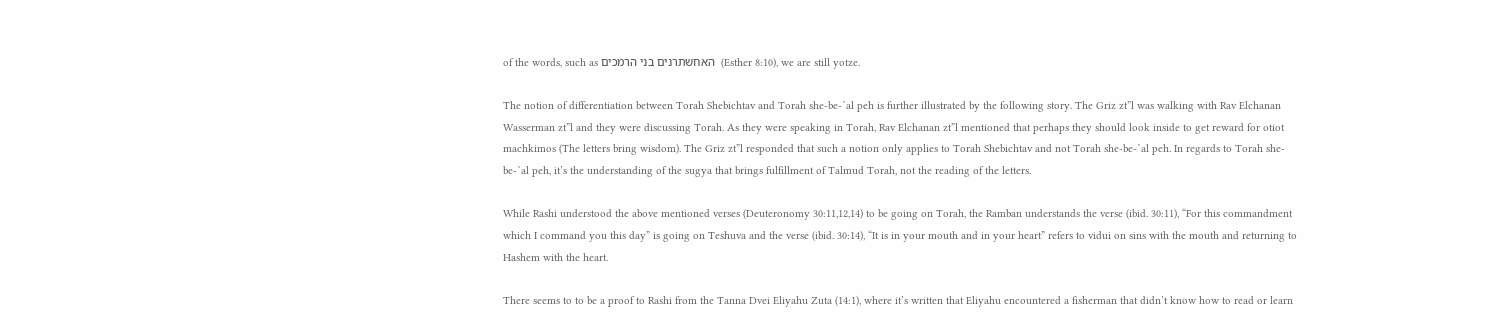of the words, such as האחשתרנים בני הרמכים  (Esther 8:10), we are still yotze.

The notion of differentiation between Torah Shebichtav and Torah she-be-`al peh is further illustrated by the following story. The Griz zt”l was walking with Rav Elchanan Wasserman zt”l and they were discussing Torah. As they were speaking in Torah, Rav Elchanan zt”l mentioned that perhaps they should look inside to get reward for otiot machkimos (The letters bring wisdom). The Griz zt”l responded that such a notion only applies to Torah Shebichtav and not Torah she-be-`al peh. In regards to Torah she-be-`al peh, it’s the understanding of the sugya that brings fulfillment of Talmud Torah, not the reading of the letters.

While Rashi understood the above mentioned verses (Deuteronomy 30:11,12,14) to be going on Torah, the Ramban understands the verse (ibid. 30:11), “For this commandment which I command you this day” is going on Teshuva and the verse (ibid. 30:14), “It is in your mouth and in your heart” refers to vidui on sins with the mouth and returning to Hashem with the heart.

There seems to to be a proof to Rashi from the Tanna Dvei Eliyahu Zuta (14:1), where it’s written that Eliyahu encountered a fisherman that didn’t know how to read or learn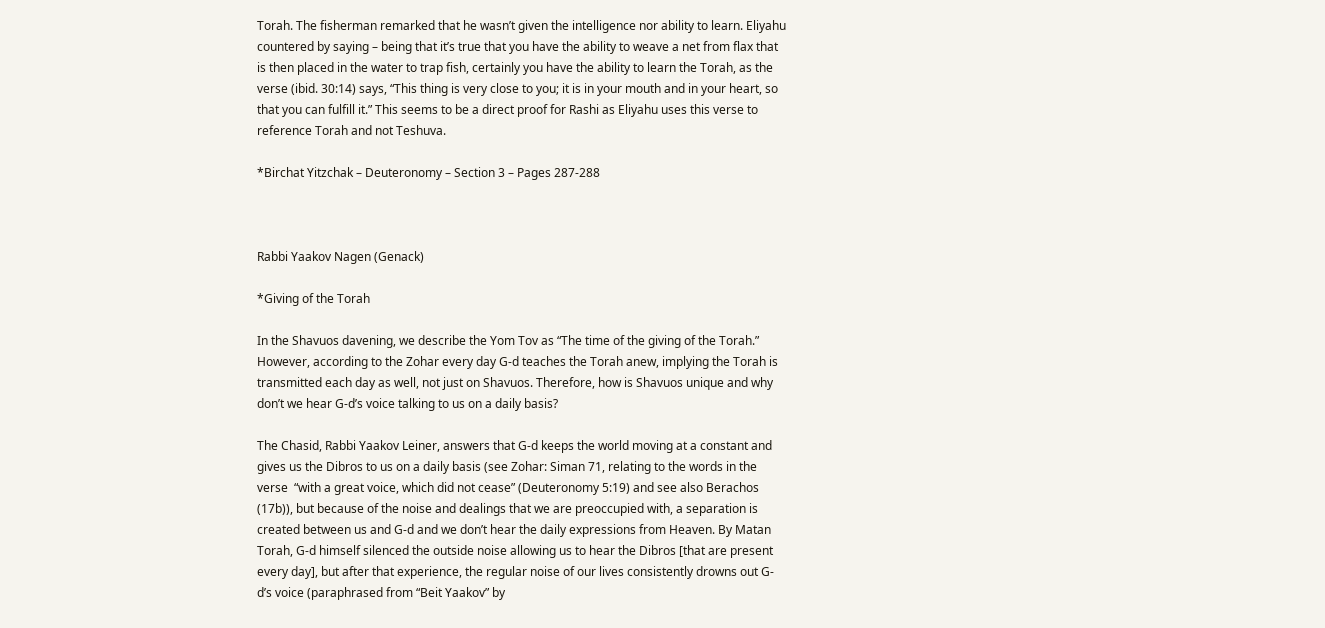Torah. The fisherman remarked that he wasn’t given the intelligence nor ability to learn. Eliyahu countered by saying – being that it’s true that you have the ability to weave a net from flax that is then placed in the water to trap fish, certainly you have the ability to learn the Torah, as the verse (ibid. 30:14) says, “This thing is very close to you; it is in your mouth and in your heart, so that you can fulfill it.” This seems to be a direct proof for Rashi as Eliyahu uses this verse to reference Torah and not Teshuva.

*Birchat Yitzchak – Deuteronomy – Section 3 – Pages 287-288



Rabbi Yaakov Nagen (Genack)

*Giving of the Torah

In the Shavuos davening, we describe the Yom Tov as “The time of the giving of the Torah.” However, according to the Zohar every day G-d teaches the Torah anew, implying the Torah is transmitted each day as well, not just on Shavuos. Therefore, how is Shavuos unique and why don’t we hear G-d’s voice talking to us on a daily basis?

The Chasid, Rabbi Yaakov Leiner, answers that G-d keeps the world moving at a constant and gives us the Dibros to us on a daily basis (see Zohar: Siman 71, relating to the words in the verse  “with a great voice, which did not cease” (Deuteronomy 5:19) and see also Berachos (17b)), but because of the noise and dealings that we are preoccupied with, a separation is created between us and G-d and we don’t hear the daily expressions from Heaven. By Matan Torah, G-d himself silenced the outside noise allowing us to hear the Dibros [that are present every day], but after that experience, the regular noise of our lives consistently drowns out G-d’s voice (paraphrased from “Beit Yaakov” by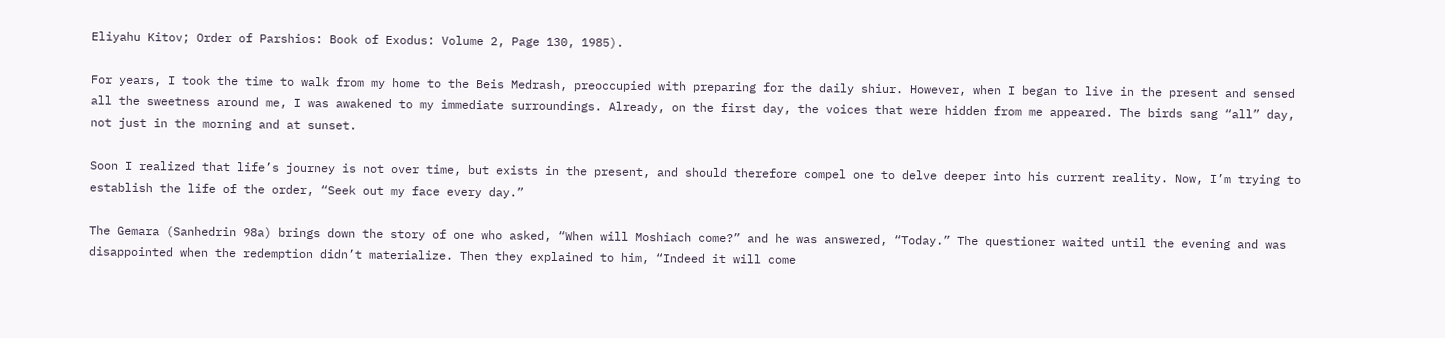Eliyahu Kitov; Order of Parshios: Book of Exodus: Volume 2, Page 130, 1985).

For years, I took the time to walk from my home to the Beis Medrash, preoccupied with preparing for the daily shiur. However, when I began to live in the present and sensed all the sweetness around me, I was awakened to my immediate surroundings. Already, on the first day, the voices that were hidden from me appeared. The birds sang “all” day, not just in the morning and at sunset.

Soon I realized that life’s journey is not over time, but exists in the present, and should therefore compel one to delve deeper into his current reality. Now, I’m trying to establish the life of the order, “Seek out my face every day.”

The Gemara (Sanhedrin 98a) brings down the story of one who asked, “When will Moshiach come?” and he was answered, “Today.” The questioner waited until the evening and was disappointed when the redemption didn’t materialize. Then they explained to him, “Indeed it will come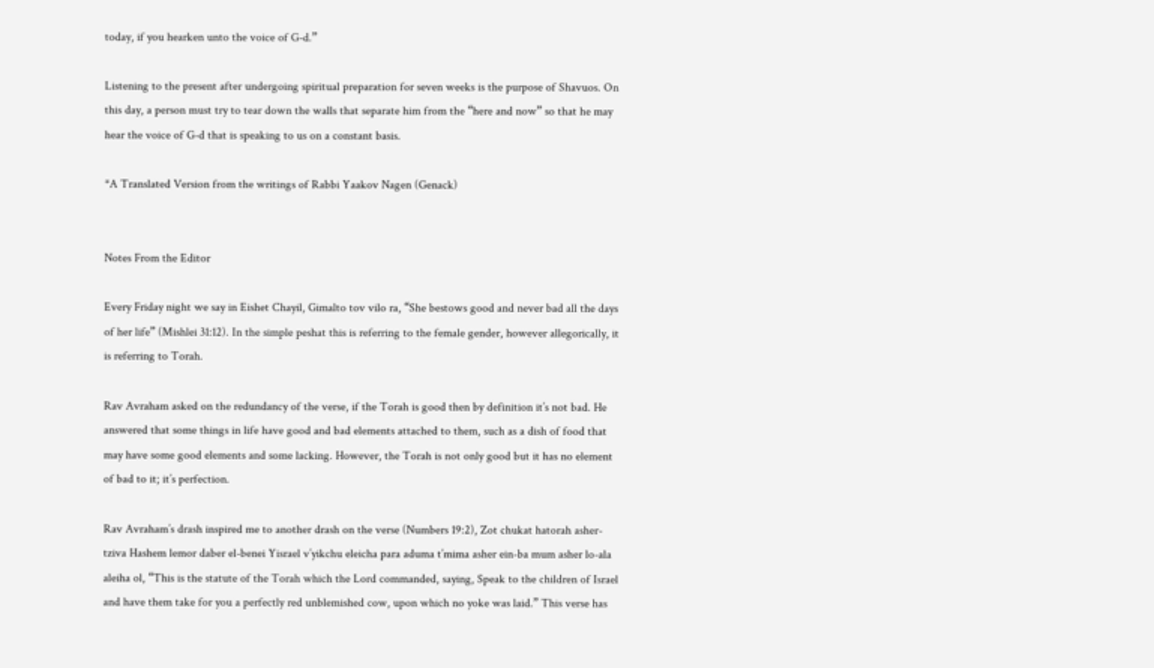today, if you hearken unto the voice of G-d.”

Listening to the present after undergoing spiritual preparation for seven weeks is the purpose of Shavuos. On this day, a person must try to tear down the walls that separate him from the “here and now” so that he may hear the voice of G-d that is speaking to us on a constant basis.

*A Translated Version from the writings of Rabbi Yaakov Nagen (Genack)


Notes From the Editor

Every Friday night we say in Eishet Chayil, Gimalto tov vilo ra, “She bestows good and never bad all the days of her life” (Mishlei 31:12). In the simple peshat this is referring to the female gender, however allegorically, it is referring to Torah.

Rav Avraham asked on the redundancy of the verse, if the Torah is good then by definition it’s not bad. He answered that some things in life have good and bad elements attached to them, such as a dish of food that may have some good elements and some lacking. However, the Torah is not only good but it has no element of bad to it; it’s perfection.

Rav Avraham’s drash inspired me to another drash on the verse (Numbers 19:2), Zot chukat hatorah asher-tziva Hashem lemor daber el-benei Yisrael v’yikchu eleicha para aduma t’mima asher ein-ba mum asher lo-ala aleiha ol, “This is the statute of the Torah which the Lord commanded, saying, Speak to the children of Israel and have them take for you a perfectly red unblemished cow, upon which no yoke was laid.” This verse has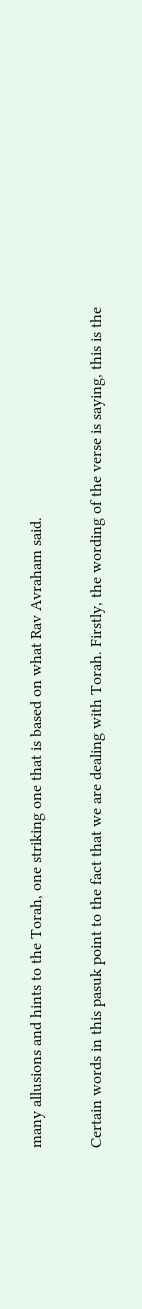many allusions and hints to the Torah, one striking one that is based on what Rav Avraham said.

Certain words in this pasuk point to the fact that we are dealing with Torah. Firstly, the wording of the verse is saying, this is the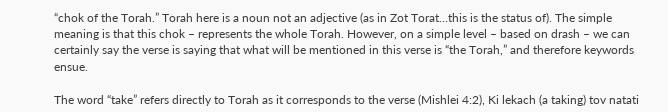“chok of the Torah.” Torah here is a noun not an adjective (as in Zot Torat…this is the status of). The simple meaning is that this chok – represents the whole Torah. However, on a simple level – based on drash – we can certainly say the verse is saying that what will be mentioned in this verse is “the Torah,” and therefore keywords ensue.

The word “take” refers directly to Torah as it corresponds to the verse (Mishlei 4:2), Ki lekach (a taking) tov natati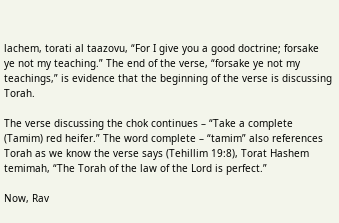lachem, torati al taazovu, “For I give you a good doctrine; forsake ye not my teaching.” The end of the verse, “forsake ye not my teachings,” is evidence that the beginning of the verse is discussing Torah.

The verse discussing the chok continues – “Take a complete (Tamim) red heifer.” The word complete – “tamim” also references Torah as we know the verse says (Tehillim 19:8), Torat Hashem temimah, “The Torah of the law of the Lord is perfect.”

Now, Rav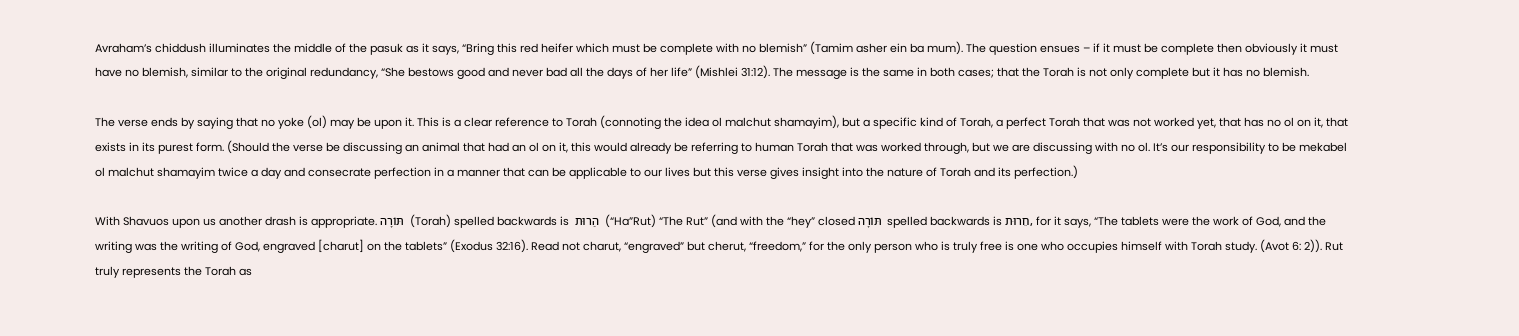Avraham’s chiddush illuminates the middle of the pasuk as it says, “Bring this red heifer which must be complete with no blemish” (Tamim asher ein ba mum). The question ensues – if it must be complete then obviously it must have no blemish, similar to the original redundancy, “She bestows good and never bad all the days of her life” (Mishlei 31:12). The message is the same in both cases; that the Torah is not only complete but it has no blemish.

The verse ends by saying that no yoke (ol) may be upon it. This is a clear reference to Torah (connoting the idea ol malchut shamayim), but a specific kind of Torah, a perfect Torah that was not worked yet, that has no ol on it, that exists in its purest form. (Should the verse be discussing an animal that had an ol on it, this would already be referring to human Torah that was worked through, but we are discussing with no ol. It’s our responsibility to be mekabel ol malchut shamayim twice a day and consecrate perfection in a manner that can be applicable to our lives but this verse gives insight into the nature of Torah and its perfection.)

With Shavuos upon us another drash is appropriate. תּוֹרָה  (Torah) spelled backwards is  הַרוּת  (“Ha”Rut) “The Rut” (and with the “hey” closed תּוֹרָה  spelled backwards is חֵרוּת, for it says, “The tablets were the work of God, and the writing was the writing of God, engraved [charut] on the tablets” (Exodus 32:16). Read not charut, “engraved” but cherut, “freedom,” for the only person who is truly free is one who occupies himself with Torah study. (Avot 6: 2)). Rut truly represents the Torah as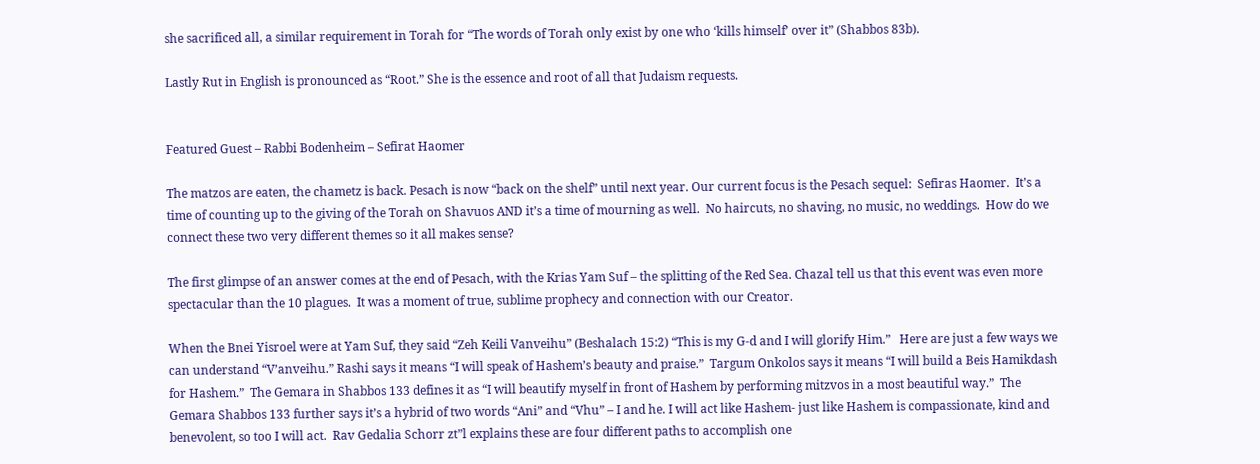she sacrificed all, a similar requirement in Torah for “The words of Torah only exist by one who ‘kills himself’ over it” (Shabbos 83b).

Lastly Rut in English is pronounced as “Root.” She is the essence and root of all that Judaism requests.


Featured Guest – Rabbi Bodenheim – Sefirat Haomer

The matzos are eaten, the chametz is back. Pesach is now “back on the shelf” until next year. Our current focus is the Pesach sequel:  Sefiras Haomer.  It’s a time of counting up to the giving of the Torah on Shavuos AND it’s a time of mourning as well.  No haircuts, no shaving, no music, no weddings.  How do we connect these two very different themes so it all makes sense?

The first glimpse of an answer comes at the end of Pesach, with the Krias Yam Suf – the splitting of the Red Sea. Chazal tell us that this event was even more spectacular than the 10 plagues.  It was a moment of true, sublime prophecy and connection with our Creator.

When the Bnei Yisroel were at Yam Suf, they said “Zeh Keili Vanveihu” (Beshalach 15:2) “This is my G-d and I will glorify Him.”   Here are just a few ways we can understand “V’anveihu.” Rashi says it means “I will speak of Hashem’s beauty and praise.”  Targum Onkolos says it means “I will build a Beis Hamikdash for Hashem.”  The Gemara in Shabbos 133 defines it as “I will beautify myself in front of Hashem by performing mitzvos in a most beautiful way.”  The Gemara Shabbos 133 further says it’s a hybrid of two words “Ani” and “Vhu” – I and he. I will act like Hashem- just like Hashem is compassionate, kind and benevolent, so too I will act.  Rav Gedalia Schorr zt”l explains these are four different paths to accomplish one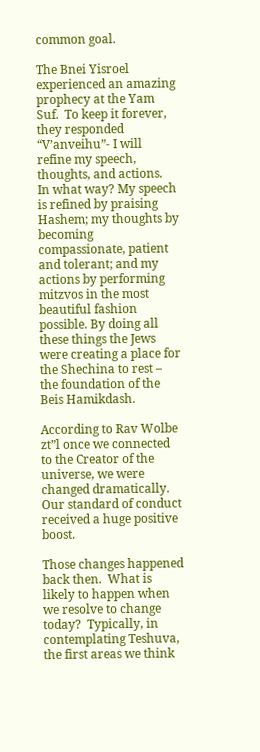common goal.

The Bnei Yisroel experienced an amazing prophecy at the Yam Suf.  To keep it forever, they responded “V’anveihu”- I will refine my speech, thoughts, and actions.  In what way? My speech is refined by praising Hashem; my thoughts by becoming compassionate, patient and tolerant; and my actions by performing mitzvos in the most beautiful fashion possible. By doing all these things the Jews were creating a place for the Shechina to rest – the foundation of the Beis Hamikdash.

According to Rav Wolbe zt”l once we connected to the Creator of the universe, we were changed dramatically. Our standard of conduct received a huge positive boost.

Those changes happened back then.  What is likely to happen when we resolve to change today?  Typically, in contemplating Teshuva, the first areas we think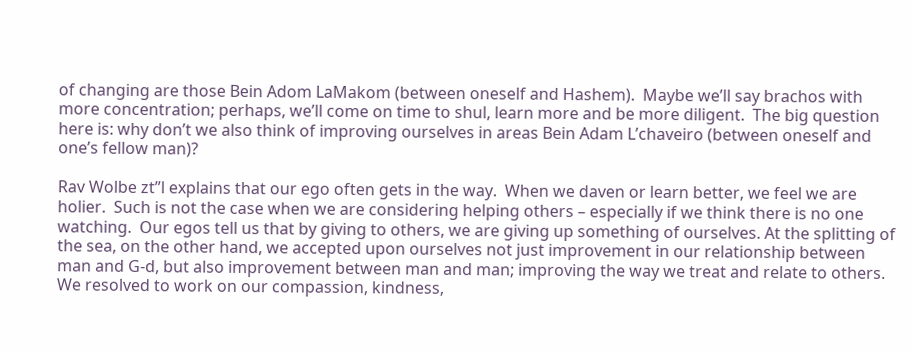of changing are those Bein Adom LaMakom (between oneself and Hashem).  Maybe we’ll say brachos with more concentration; perhaps, we’ll come on time to shul, learn more and be more diligent.  The big question here is: why don’t we also think of improving ourselves in areas Bein Adam L’chaveiro (between oneself and one’s fellow man)?

Rav Wolbe zt”l explains that our ego often gets in the way.  When we daven or learn better, we feel we are holier.  Such is not the case when we are considering helping others – especially if we think there is no one watching.  Our egos tell us that by giving to others, we are giving up something of ourselves. At the splitting of the sea, on the other hand, we accepted upon ourselves not just improvement in our relationship between man and G-d, but also improvement between man and man; improving the way we treat and relate to others.  We resolved to work on our compassion, kindness,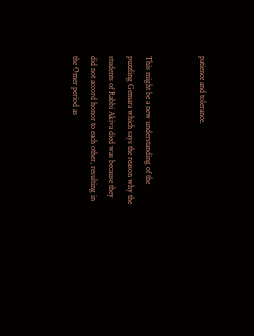patience and tolerance.


This might be a new understanding of the puzzling Gemara which says the reason why the students of Rabbi Akiva died was because they did not accord honor to each other, resulting in the Omer period as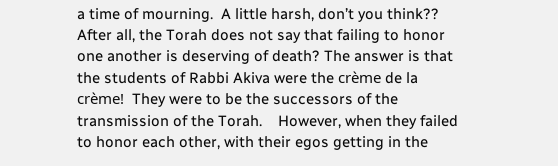a time of mourning.  A little harsh, don’t you think??  After all, the Torah does not say that failing to honor one another is deserving of death? The answer is that the students of Rabbi Akiva were the crème de la crème!  They were to be the successors of the transmission of the Torah.    However, when they failed to honor each other, with their egos getting in the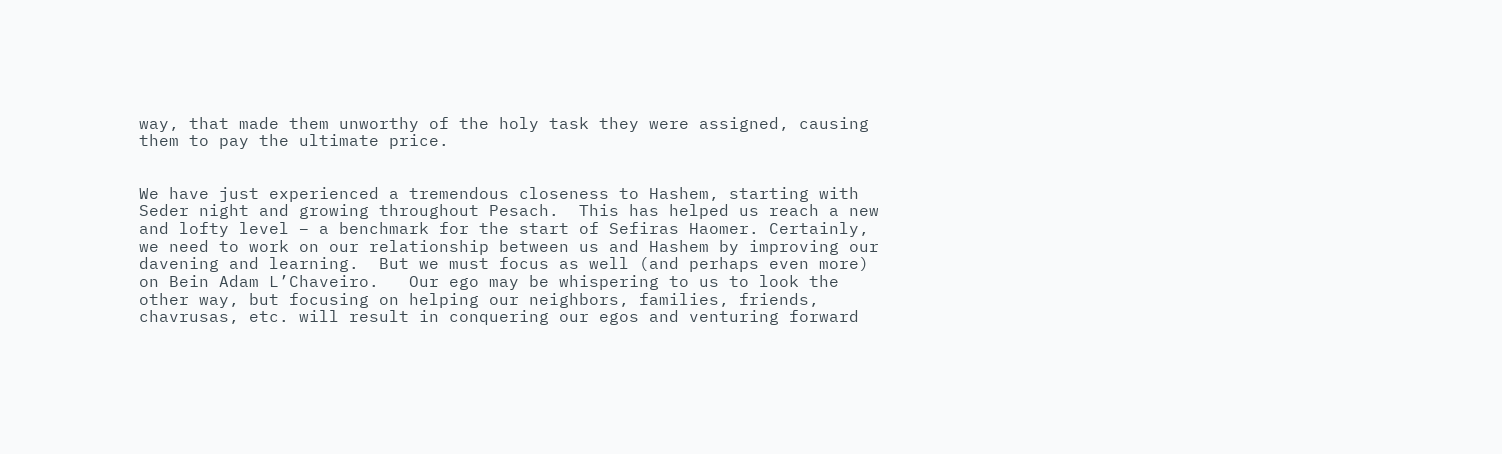way, that made them unworthy of the holy task they were assigned, causing them to pay the ultimate price.


We have just experienced a tremendous closeness to Hashem, starting with Seder night and growing throughout Pesach.  This has helped us reach a new and lofty level – a benchmark for the start of Sefiras Haomer. Certainly, we need to work on our relationship between us and Hashem by improving our davening and learning.  But we must focus as well (and perhaps even more) on Bein Adam L’Chaveiro.   Our ego may be whispering to us to look the other way, but focusing on helping our neighbors, families, friends, chavrusas, etc. will result in conquering our egos and venturing forward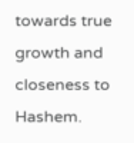towards true growth and closeness to Hashem.